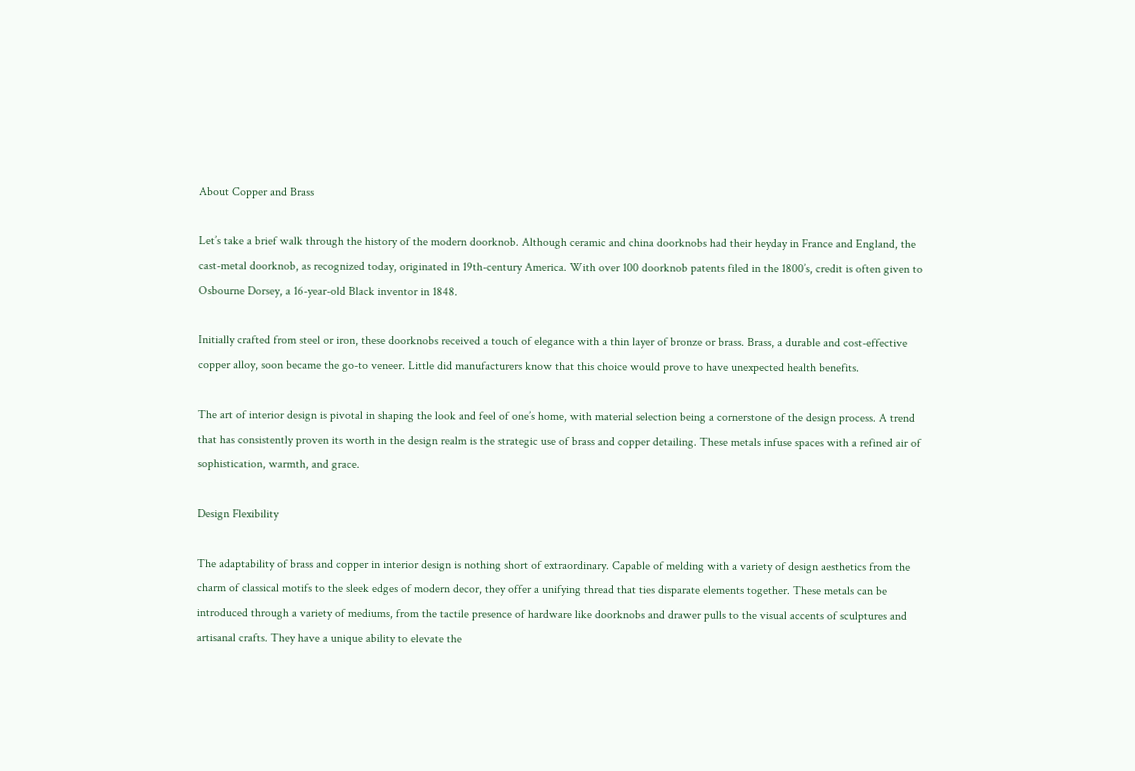About Copper and Brass

Let’s take a brief walk through the history of the modern doorknob. Although ceramic and china doorknobs had their heyday in France and England, the cast-metal doorknob, as recognized today, originated in 19th-century America. With over 100 doorknob patents filed in the 1800’s, credit is often given to Osbourne Dorsey, a 16-year-old Black inventor in 1848.

Initially crafted from steel or iron, these doorknobs received a touch of elegance with a thin layer of bronze or brass. Brass, a durable and cost-effective copper alloy, soon became the go-to veneer. Little did manufacturers know that this choice would prove to have unexpected health benefits.

The art of interior design is pivotal in shaping the look and feel of one’s home, with material selection being a cornerstone of the design process. A trend that has consistently proven its worth in the design realm is the strategic use of brass and copper detailing. These metals infuse spaces with a refined air of sophistication, warmth, and grace.

Design Flexibility

The adaptability of brass and copper in interior design is nothing short of extraordinary. Capable of melding with a variety of design aesthetics from the charm of classical motifs to the sleek edges of modern decor, they offer a unifying thread that ties disparate elements together. These metals can be introduced through a variety of mediums, from the tactile presence of hardware like doorknobs and drawer pulls to the visual accents of sculptures and artisanal crafts. They have a unique ability to elevate the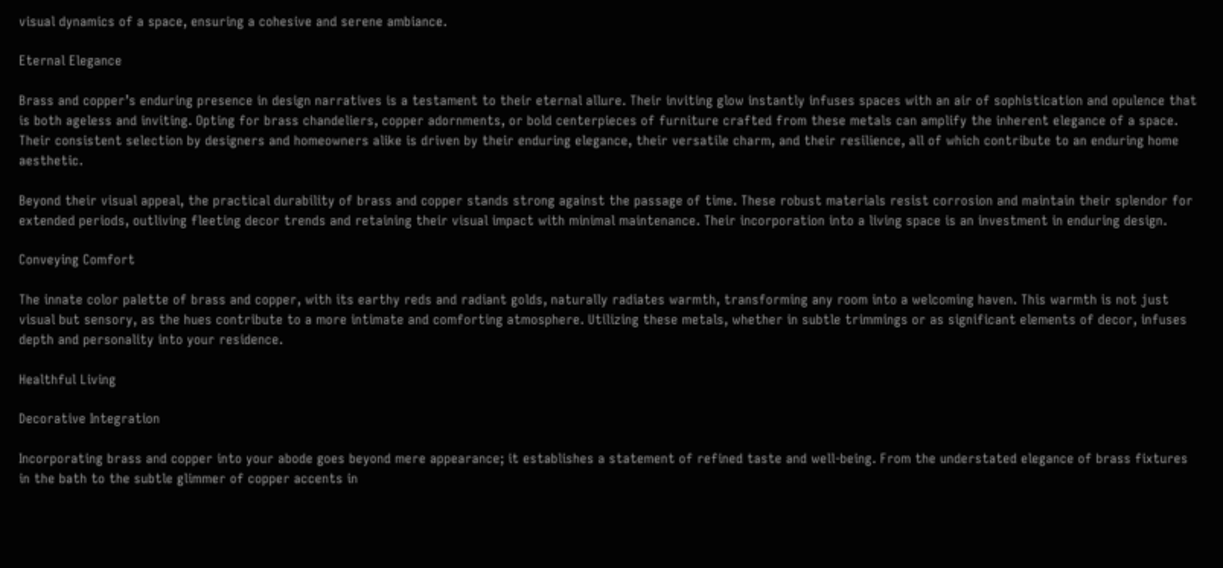visual dynamics of a space, ensuring a cohesive and serene ambiance.

Eternal Elegance

Brass and copper’s enduring presence in design narratives is a testament to their eternal allure. Their inviting glow instantly infuses spaces with an air of sophistication and opulence that is both ageless and inviting. Opting for brass chandeliers, copper adornments, or bold centerpieces of furniture crafted from these metals can amplify the inherent elegance of a space. Their consistent selection by designers and homeowners alike is driven by their enduring elegance, their versatile charm, and their resilience, all of which contribute to an enduring home aesthetic.

Beyond their visual appeal, the practical durability of brass and copper stands strong against the passage of time. These robust materials resist corrosion and maintain their splendor for extended periods, outliving fleeting decor trends and retaining their visual impact with minimal maintenance. Their incorporation into a living space is an investment in enduring design.

Conveying Comfort

The innate color palette of brass and copper, with its earthy reds and radiant golds, naturally radiates warmth, transforming any room into a welcoming haven. This warmth is not just visual but sensory, as the hues contribute to a more intimate and comforting atmosphere. Utilizing these metals, whether in subtle trimmings or as significant elements of decor, infuses depth and personality into your residence.

Healthful Living

Decorative Integration

Incorporating brass and copper into your abode goes beyond mere appearance; it establishes a statement of refined taste and well-being. From the understated elegance of brass fixtures in the bath to the subtle glimmer of copper accents in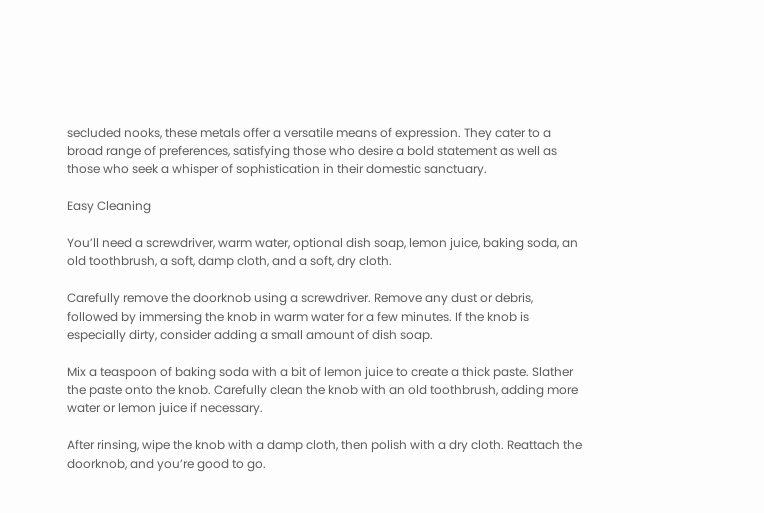secluded nooks, these metals offer a versatile means of expression. They cater to a broad range of preferences, satisfying those who desire a bold statement as well as those who seek a whisper of sophistication in their domestic sanctuary.

Easy Cleaning

You’ll need a screwdriver, warm water, optional dish soap, lemon juice, baking soda, an old toothbrush, a soft, damp cloth, and a soft, dry cloth.

Carefully remove the doorknob using a screwdriver. Remove any dust or debris, followed by immersing the knob in warm water for a few minutes. If the knob is especially dirty, consider adding a small amount of dish soap.

Mix a teaspoon of baking soda with a bit of lemon juice to create a thick paste. Slather the paste onto the knob. Carefully clean the knob with an old toothbrush, adding more water or lemon juice if necessary.

After rinsing, wipe the knob with a damp cloth, then polish with a dry cloth. Reattach the doorknob, and you’re good to go.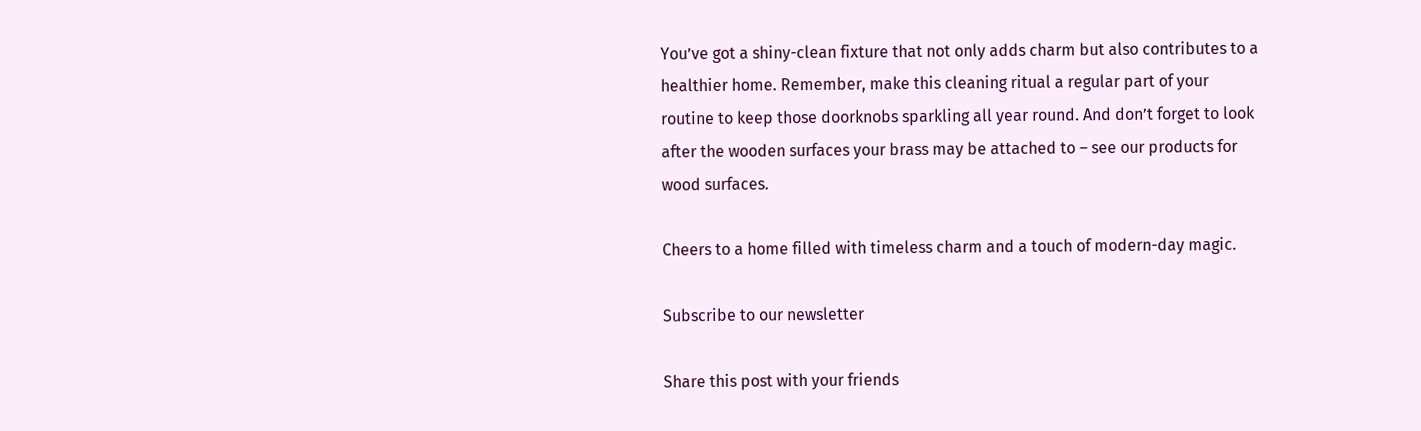You’ve got a shiny-clean fixture that not only adds charm but also contributes to a healthier home. Remember, make this cleaning ritual a regular part of your routine to keep those doorknobs sparkling all year round. And don’t forget to look after the wooden surfaces your brass may be attached to – see our products for wood surfaces.

Cheers to a home filled with timeless charm and a touch of modern-day magic.

Subscribe to our newsletter

Share this post with your friends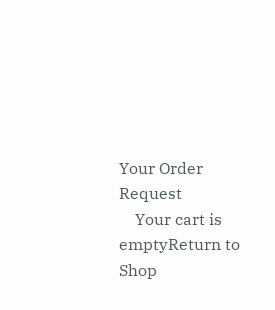Your Order Request
    Your cart is emptyReturn to Shop